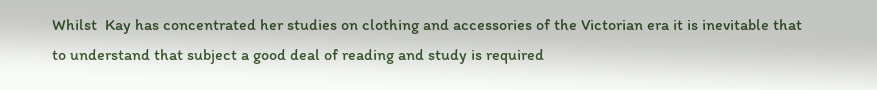Whilst  Kay has concentrated her studies on clothing and accessories of the Victorian era it is inevitable that to understand that subject a good deal of reading and study is required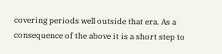covering periods well outside that era. As a consequence of the above it is a short step to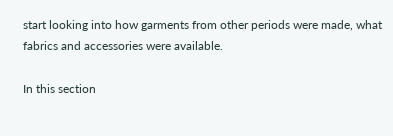start looking into how garments from other periods were made, what fabrics and accessories were available.

In this section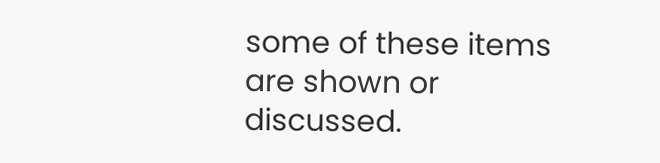some of these items are shown or discussed.